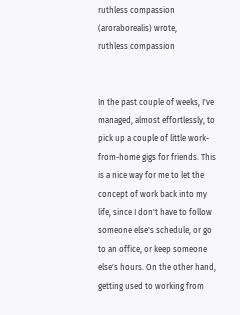ruthless compassion (aroraborealis) wrote,
ruthless compassion


In the past couple of weeks, I've managed, almost effortlessly, to pick up a couple of little work-from-home gigs for friends. This is a nice way for me to let the concept of work back into my life, since I don't have to follow someone else's schedule, or go to an office, or keep someone else's hours. On the other hand, getting used to working from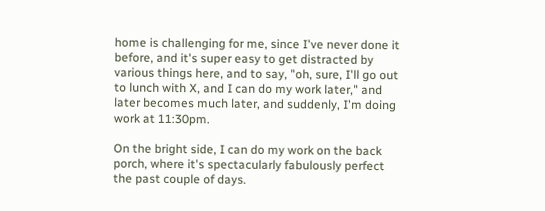home is challenging for me, since I've never done it before, and it's super easy to get distracted by various things here, and to say, "oh, sure, I'll go out to lunch with X, and I can do my work later," and later becomes much later, and suddenly, I'm doing work at 11:30pm.

On the bright side, I can do my work on the back porch, where it's spectacularly fabulously perfect the past couple of days.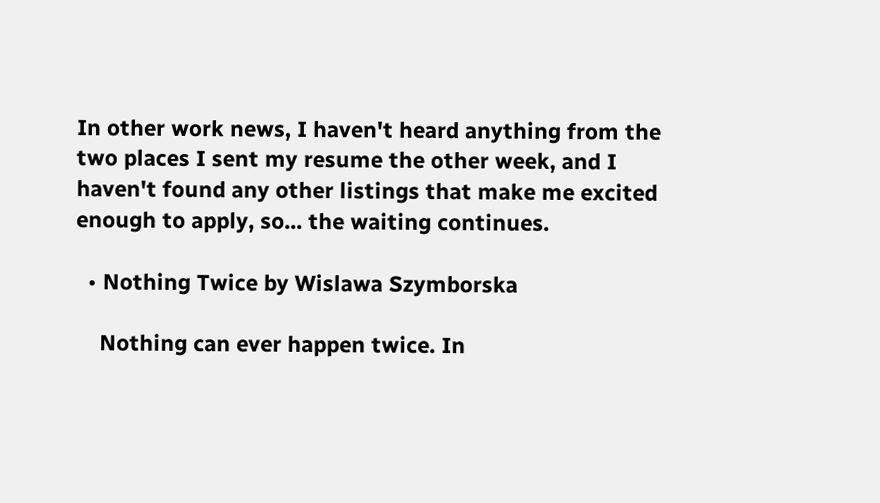In other work news, I haven't heard anything from the two places I sent my resume the other week, and I haven't found any other listings that make me excited enough to apply, so... the waiting continues.

  • Nothing Twice by Wislawa Szymborska

    Nothing can ever happen twice. In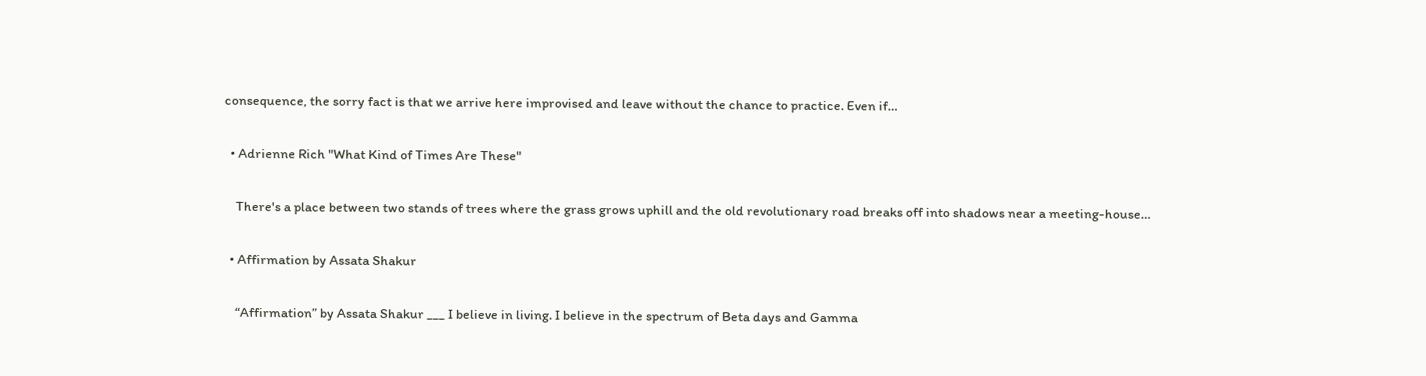consequence, the sorry fact is that we arrive here improvised and leave without the chance to practice. Even if…

  • Adrienne Rich "What Kind of Times Are These"

    There's a place between two stands of trees where the grass grows uphill and the old revolutionary road breaks off into shadows near a meeting-house…

  • Affirmation by Assata Shakur

    “Affirmation” by Assata Shakur ___ I believe in living. I believe in the spectrum of Beta days and Gamma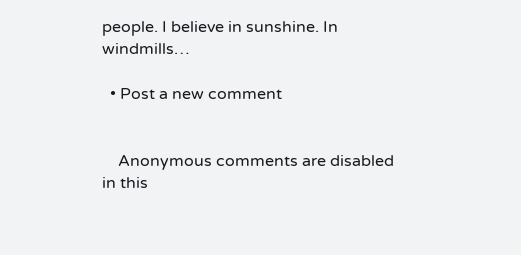people. I believe in sunshine. In windmills…

  • Post a new comment


    Anonymous comments are disabled in this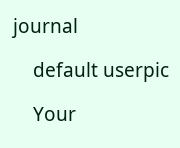journal

    default userpic

    Your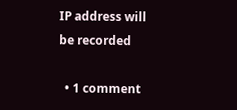IP address will be recorded

  • 1 comment